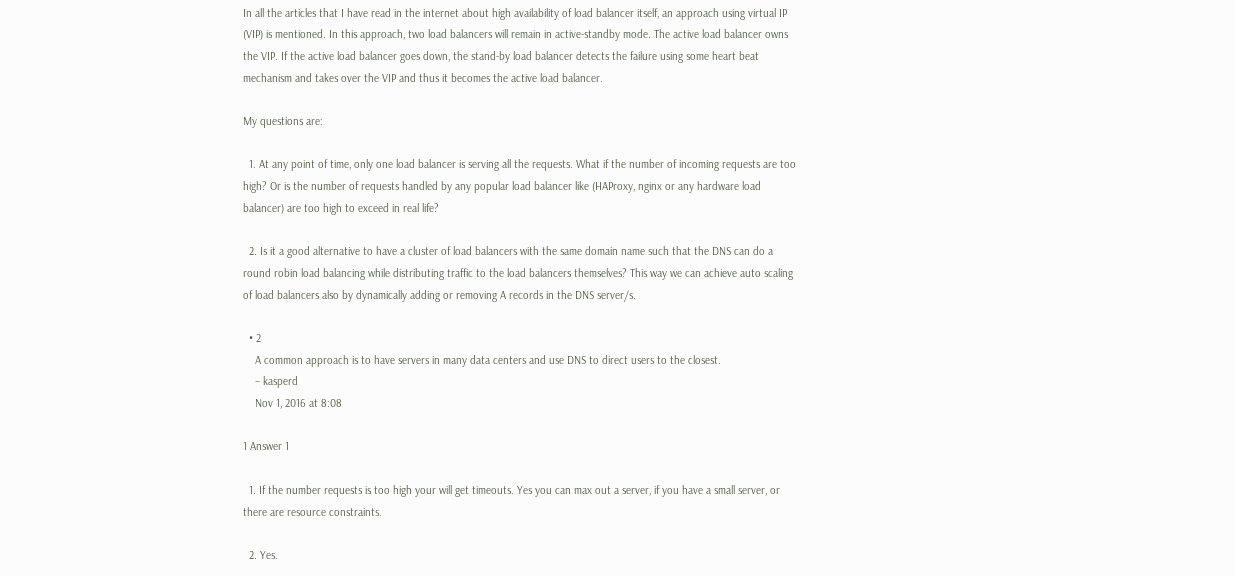In all the articles that I have read in the internet about high availability of load balancer itself, an approach using virtual IP (VIP) is mentioned. In this approach, two load balancers will remain in active-standby mode. The active load balancer owns the VIP. If the active load balancer goes down, the stand-by load balancer detects the failure using some heart beat mechanism and takes over the VIP and thus it becomes the active load balancer.

My questions are:

  1. At any point of time, only one load balancer is serving all the requests. What if the number of incoming requests are too high? Or is the number of requests handled by any popular load balancer like (HAProxy, nginx or any hardware load balancer) are too high to exceed in real life?

  2. Is it a good alternative to have a cluster of load balancers with the same domain name such that the DNS can do a round robin load balancing while distributing traffic to the load balancers themselves? This way we can achieve auto scaling of load balancers also by dynamically adding or removing A records in the DNS server/s.

  • 2
    A common approach is to have servers in many data centers and use DNS to direct users to the closest.
    – kasperd
    Nov 1, 2016 at 8:08

1 Answer 1

  1. If the number requests is too high your will get timeouts. Yes you can max out a server, if you have a small server, or there are resource constraints.

  2. Yes.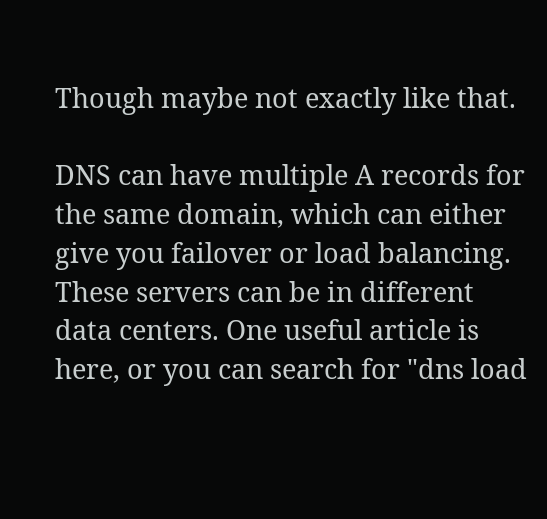Though maybe not exactly like that.

DNS can have multiple A records for the same domain, which can either give you failover or load balancing. These servers can be in different data centers. One useful article is here, or you can search for "dns load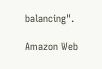balancing".

Amazon Web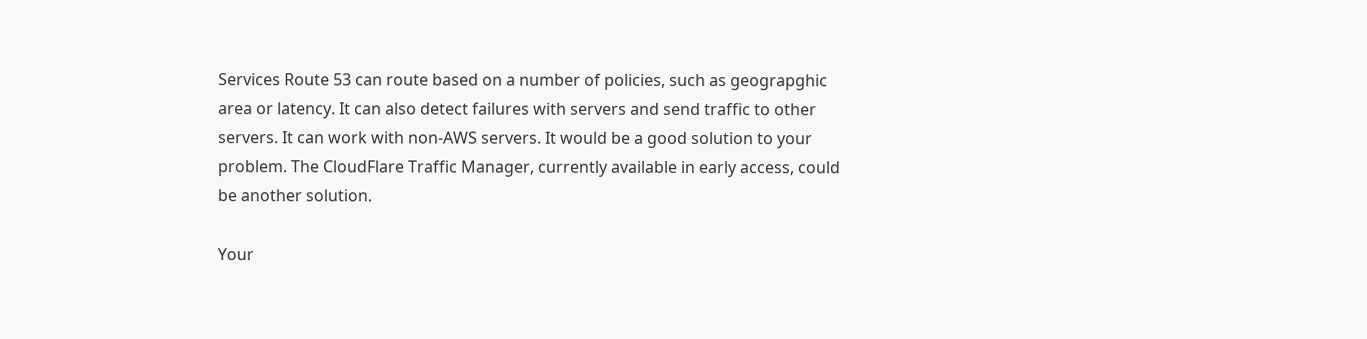Services Route 53 can route based on a number of policies, such as geograpghic area or latency. It can also detect failures with servers and send traffic to other servers. It can work with non-AWS servers. It would be a good solution to your problem. The CloudFlare Traffic Manager, currently available in early access, could be another solution.

Your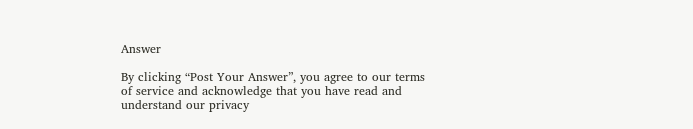Answer

By clicking “Post Your Answer”, you agree to our terms of service and acknowledge that you have read and understand our privacy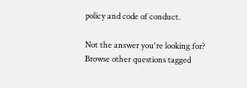policy and code of conduct.

Not the answer you're looking for? Browse other questions tagged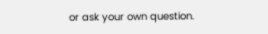or ask your own question.